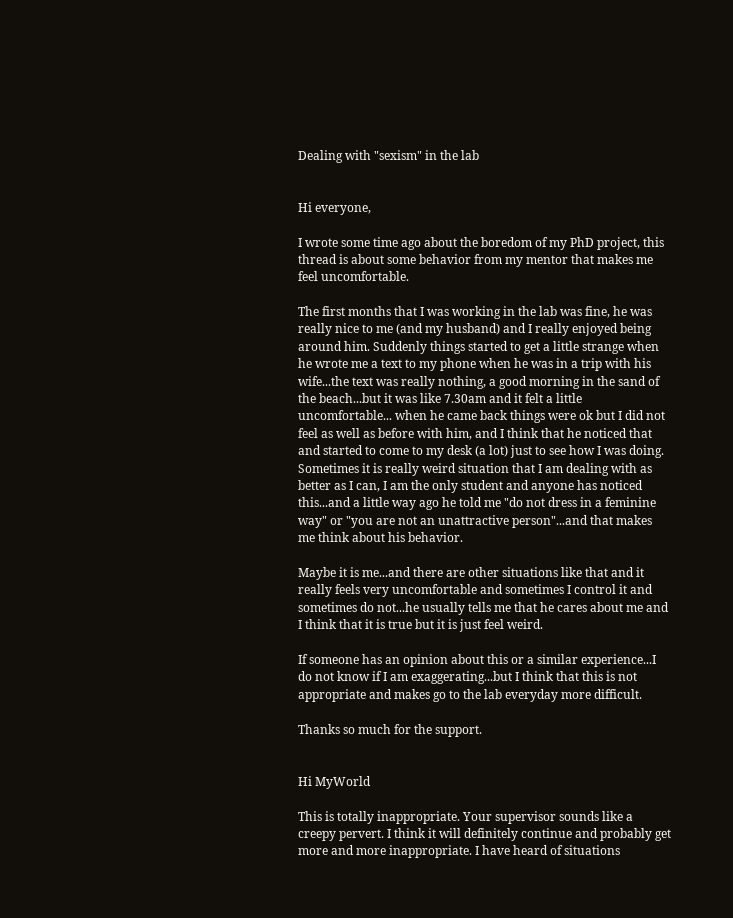Dealing with "sexism" in the lab


Hi everyone,

I wrote some time ago about the boredom of my PhD project, this thread is about some behavior from my mentor that makes me feel uncomfortable.

The first months that I was working in the lab was fine, he was really nice to me (and my husband) and I really enjoyed being around him. Suddenly things started to get a little strange when he wrote me a text to my phone when he was in a trip with his wife...the text was really nothing, a good morning in the sand of the beach...but it was like 7.30am and it felt a little uncomfortable... when he came back things were ok but I did not feel as well as before with him, and I think that he noticed that and started to come to my desk (a lot) just to see how I was doing. Sometimes it is really weird situation that I am dealing with as better as I can, I am the only student and anyone has noticed this...and a little way ago he told me "do not dress in a feminine way" or "you are not an unattractive person"...and that makes me think about his behavior.

Maybe it is me...and there are other situations like that and it really feels very uncomfortable and sometimes I control it and sometimes do not...he usually tells me that he cares about me and I think that it is true but it is just feel weird.

If someone has an opinion about this or a similar experience...I do not know if I am exaggerating...but I think that this is not appropriate and makes go to the lab everyday more difficult.

Thanks so much for the support.


Hi MyWorld

This is totally inappropriate. Your supervisor sounds like a creepy pervert. I think it will definitely continue and probably get more and more inappropriate. I have heard of situations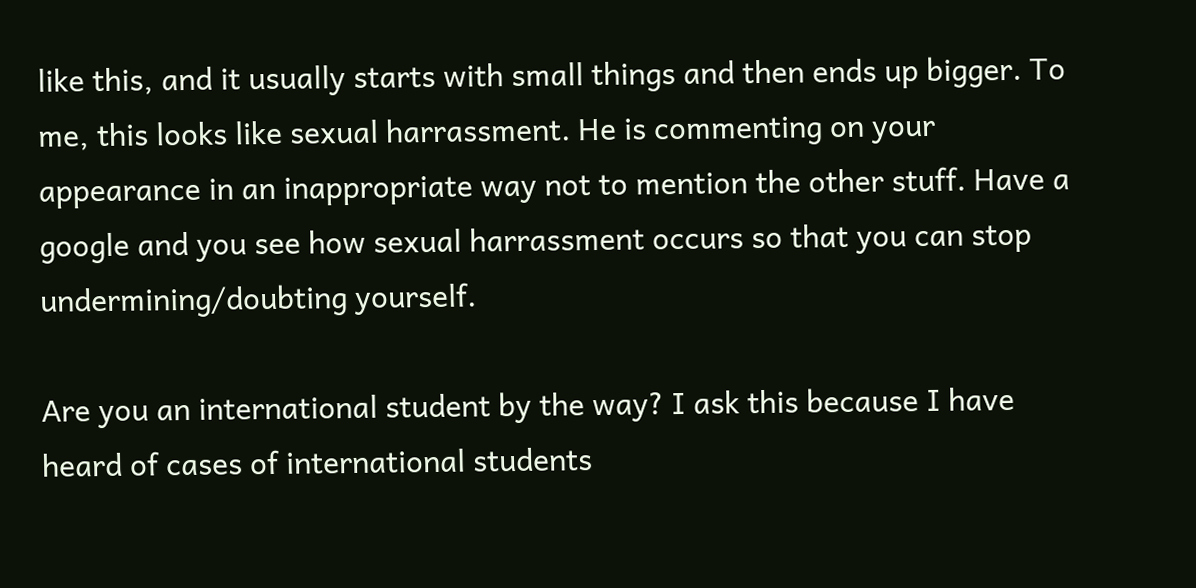like this, and it usually starts with small things and then ends up bigger. To me, this looks like sexual harrassment. He is commenting on your appearance in an inappropriate way not to mention the other stuff. Have a google and you see how sexual harrassment occurs so that you can stop undermining/doubting yourself.

Are you an international student by the way? I ask this because I have heard of cases of international students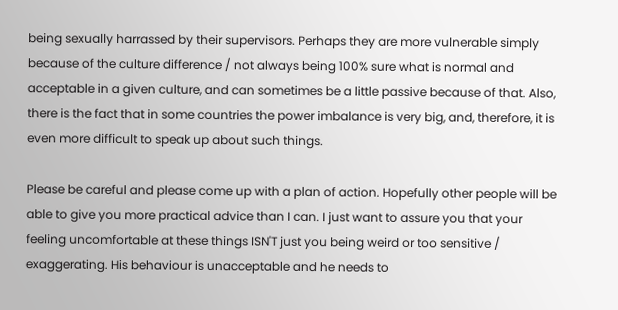being sexually harrassed by their supervisors. Perhaps they are more vulnerable simply because of the culture difference / not always being 100% sure what is normal and acceptable in a given culture, and can sometimes be a little passive because of that. Also, there is the fact that in some countries the power imbalance is very big, and, therefore, it is even more difficult to speak up about such things.

Please be careful and please come up with a plan of action. Hopefully other people will be able to give you more practical advice than I can. I just want to assure you that your feeling uncomfortable at these things ISN'T just you being weird or too sensitive / exaggerating. His behaviour is unacceptable and he needs to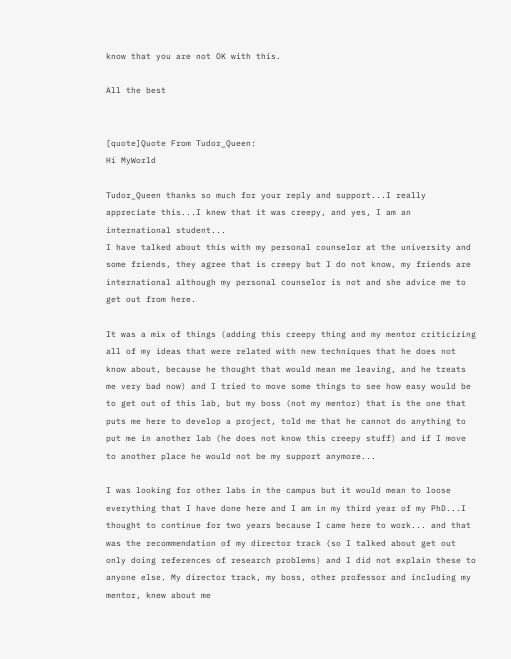know that you are not OK with this.

All the best


[quote]Quote From Tudor_Queen:
Hi MyWorld

Tudor_Queen thanks so much for your reply and support...I really appreciate this...I knew that it was creepy, and yes, I am an international student...
I have talked about this with my personal counselor at the university and some friends, they agree that is creepy but I do not know, my friends are international although my personal counselor is not and she advice me to get out from here.

It was a mix of things (adding this creepy thing and my mentor criticizing all of my ideas that were related with new techniques that he does not know about, because he thought that would mean me leaving, and he treats me very bad now) and I tried to move some things to see how easy would be to get out of this lab, but my boss (not my mentor) that is the one that puts me here to develop a project, told me that he cannot do anything to put me in another lab (he does not know this creepy stuff) and if I move to another place he would not be my support anymore...

I was looking for other labs in the campus but it would mean to loose everything that I have done here and I am in my third year of my PhD...I thought to continue for two years because I came here to work... and that was the recommendation of my director track (so I talked about get out only doing references of research problems) and I did not explain these to anyone else. My director track, my boss, other professor and including my mentor, knew about me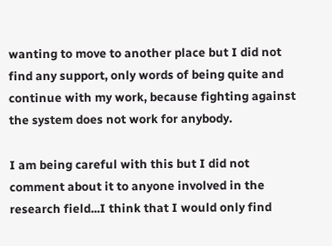wanting to move to another place but I did not find any support, only words of being quite and continue with my work, because fighting against the system does not work for anybody.

I am being careful with this but I did not comment about it to anyone involved in the research field...I think that I would only find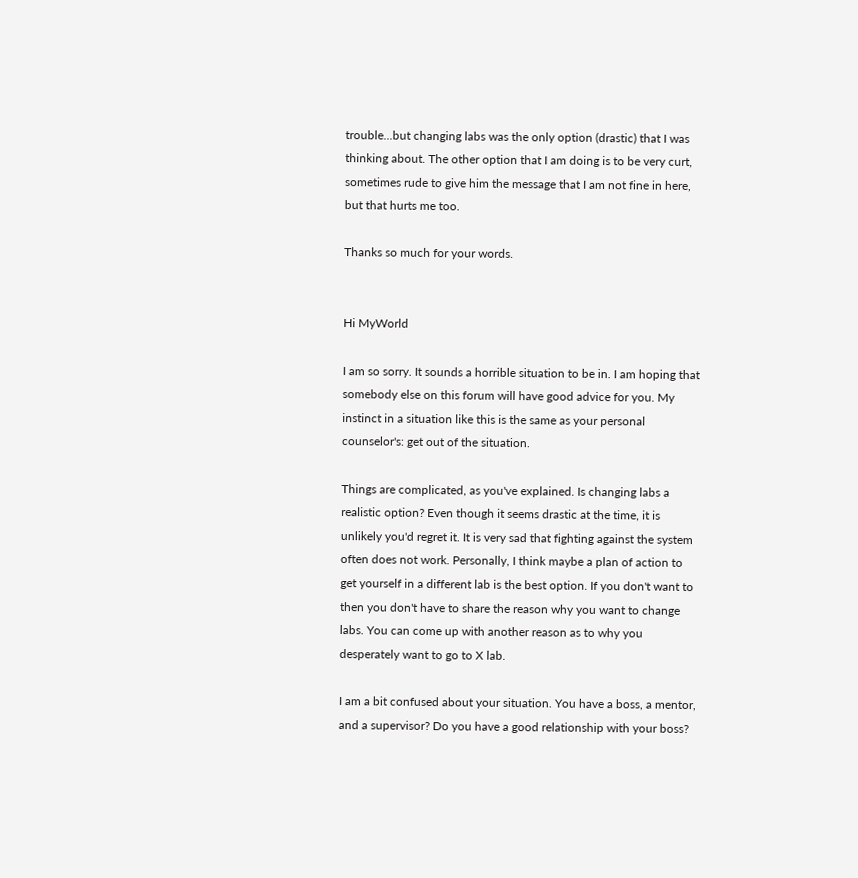trouble...but changing labs was the only option (drastic) that I was thinking about. The other option that I am doing is to be very curt, sometimes rude to give him the message that I am not fine in here, but that hurts me too.

Thanks so much for your words.


Hi MyWorld

I am so sorry. It sounds a horrible situation to be in. I am hoping that somebody else on this forum will have good advice for you. My instinct in a situation like this is the same as your personal counselor's: get out of the situation.

Things are complicated, as you've explained. Is changing labs a realistic option? Even though it seems drastic at the time, it is unlikely you'd regret it. It is very sad that fighting against the system often does not work. Personally, I think maybe a plan of action to get yourself in a different lab is the best option. If you don't want to then you don't have to share the reason why you want to change labs. You can come up with another reason as to why you desperately want to go to X lab.

I am a bit confused about your situation. You have a boss, a mentor, and a supervisor? Do you have a good relationship with your boss?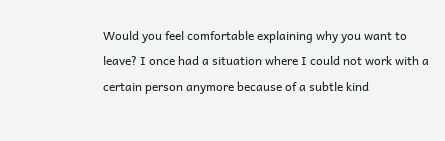Would you feel comfortable explaining why you want to leave? I once had a situation where I could not work with a certain person anymore because of a subtle kind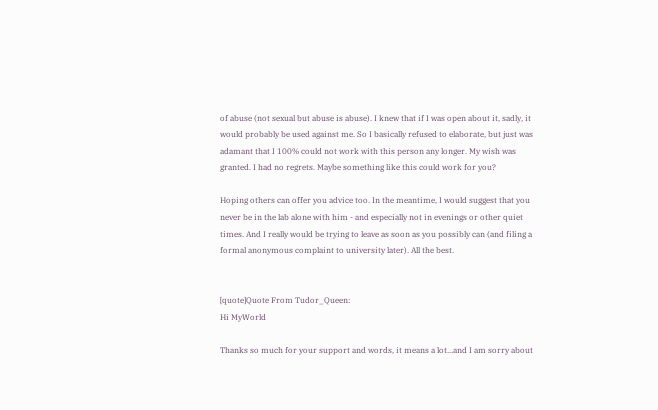of abuse (not sexual but abuse is abuse). I knew that if I was open about it, sadly, it would probably be used against me. So I basically refused to elaborate, but just was adamant that I 100% could not work with this person any longer. My wish was granted. I had no regrets. Maybe something like this could work for you?

Hoping others can offer you advice too. In the meantime, I would suggest that you never be in the lab alone with him - and especially not in evenings or other quiet times. And I really would be trying to leave as soon as you possibly can (and filing a formal anonymous complaint to university later). All the best.


[quote]Quote From Tudor_Queen:
Hi MyWorld

Thanks so much for your support and words, it means a lot...and I am sorry about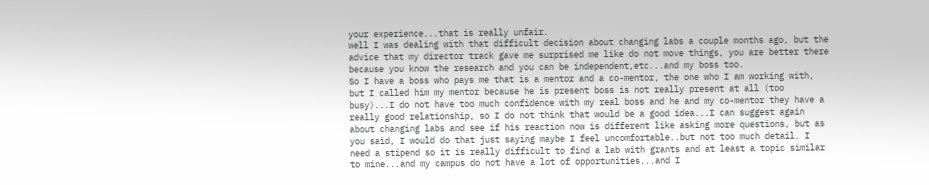your experience...that is really unfair.
well I was dealing with that difficult decision about changing labs a couple months ago, but the advice that my director track gave me surprised me like do not move things, you are better there because you know the research and you can be independent,etc...and my boss too.
So I have a boss who pays me that is a mentor and a co-mentor, the one who I am working with, but I called him my mentor because he is present boss is not really present at all (too busy)...I do not have too much confidence with my real boss and he and my co-mentor they have a really good relationship, so I do not think that would be a good idea...I can suggest again about changing labs and see if his reaction now is different like asking more questions, but as you said, I would do that just saying maybe I feel uncomfortable..but not too much detail. I need a stipend so it is really difficult to find a lab with grants and at least a topic similar to mine...and my campus do not have a lot of opportunities...and I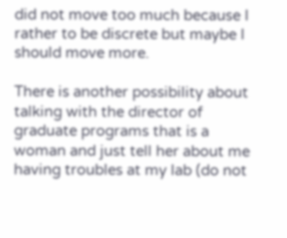did not move too much because I rather to be discrete but maybe I should move more.

There is another possibility about talking with the director of graduate programs that is a woman and just tell her about me having troubles at my lab (do not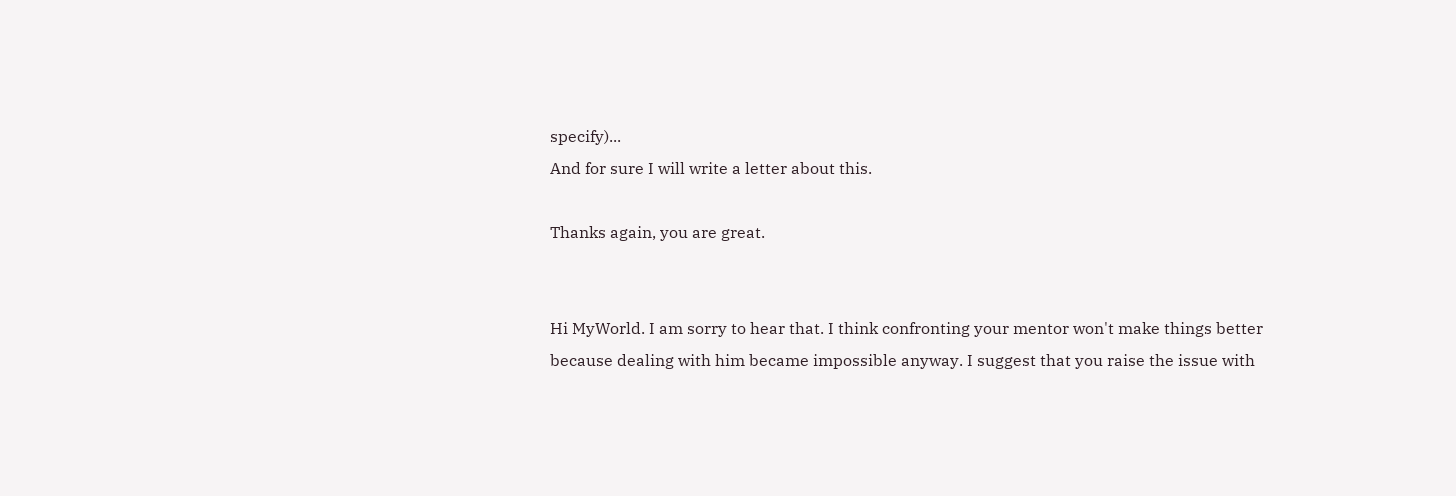specify)...
And for sure I will write a letter about this.

Thanks again, you are great.


Hi MyWorld. I am sorry to hear that. I think confronting your mentor won't make things better because dealing with him became impossible anyway. I suggest that you raise the issue with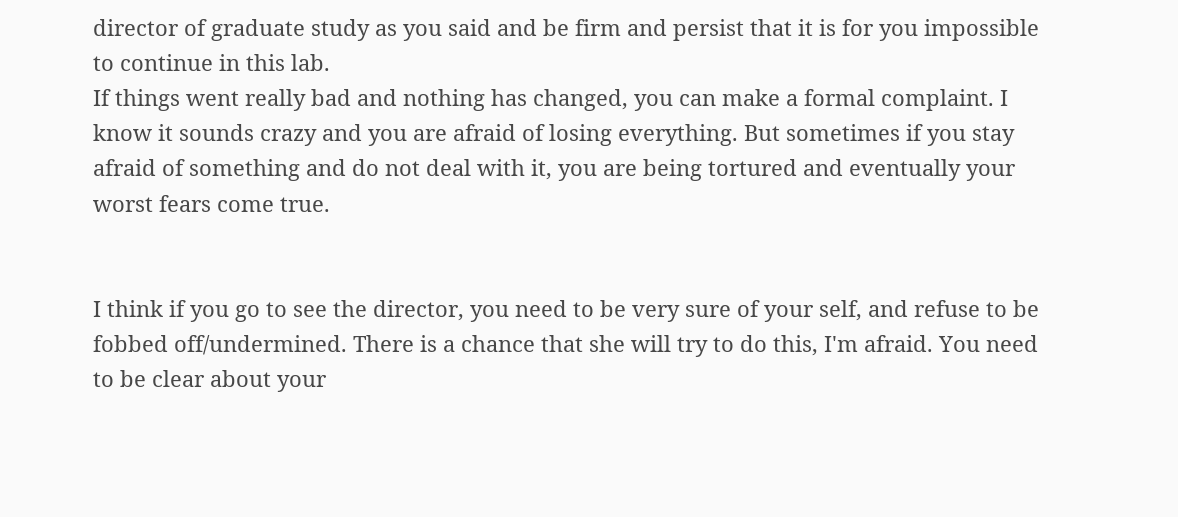director of graduate study as you said and be firm and persist that it is for you impossible to continue in this lab.
If things went really bad and nothing has changed, you can make a formal complaint. I know it sounds crazy and you are afraid of losing everything. But sometimes if you stay afraid of something and do not deal with it, you are being tortured and eventually your worst fears come true.


I think if you go to see the director, you need to be very sure of your self, and refuse to be fobbed off/undermined. There is a chance that she will try to do this, I'm afraid. You need to be clear about your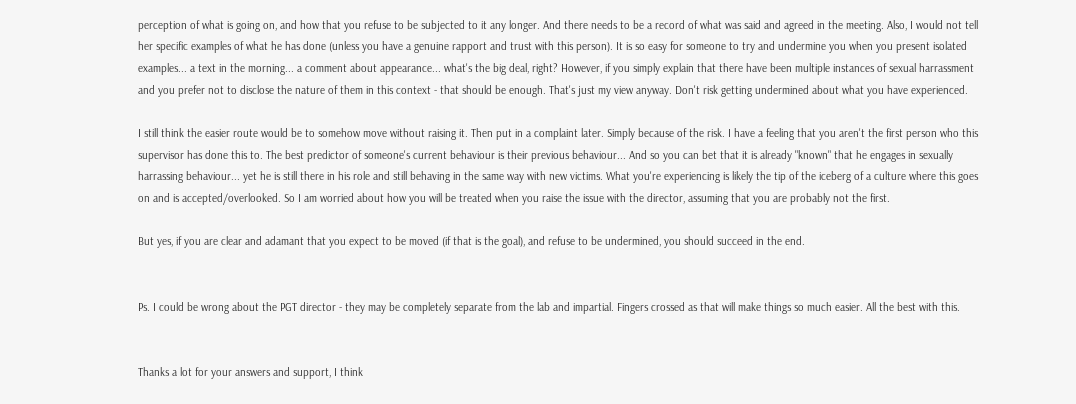perception of what is going on, and how that you refuse to be subjected to it any longer. And there needs to be a record of what was said and agreed in the meeting. Also, I would not tell her specific examples of what he has done (unless you have a genuine rapport and trust with this person). It is so easy for someone to try and undermine you when you present isolated examples... a text in the morning... a comment about appearance... what's the big deal, right? However, if you simply explain that there have been multiple instances of sexual harrassment and you prefer not to disclose the nature of them in this context - that should be enough. That's just my view anyway. Don't risk getting undermined about what you have experienced.

I still think the easier route would be to somehow move without raising it. Then put in a complaint later. Simply because of the risk. I have a feeling that you aren't the first person who this supervisor has done this to. The best predictor of someone's current behaviour is their previous behaviour... And so you can bet that it is already "known" that he engages in sexually harrassing behaviour... yet he is still there in his role and still behaving in the same way with new victims. What you're experiencing is likely the tip of the iceberg of a culture where this goes on and is accepted/overlooked. So I am worried about how you will be treated when you raise the issue with the director, assuming that you are probably not the first.

But yes, if you are clear and adamant that you expect to be moved (if that is the goal), and refuse to be undermined, you should succeed in the end.


Ps. I could be wrong about the PGT director - they may be completely separate from the lab and impartial. Fingers crossed as that will make things so much easier. All the best with this.


Thanks a lot for your answers and support, I think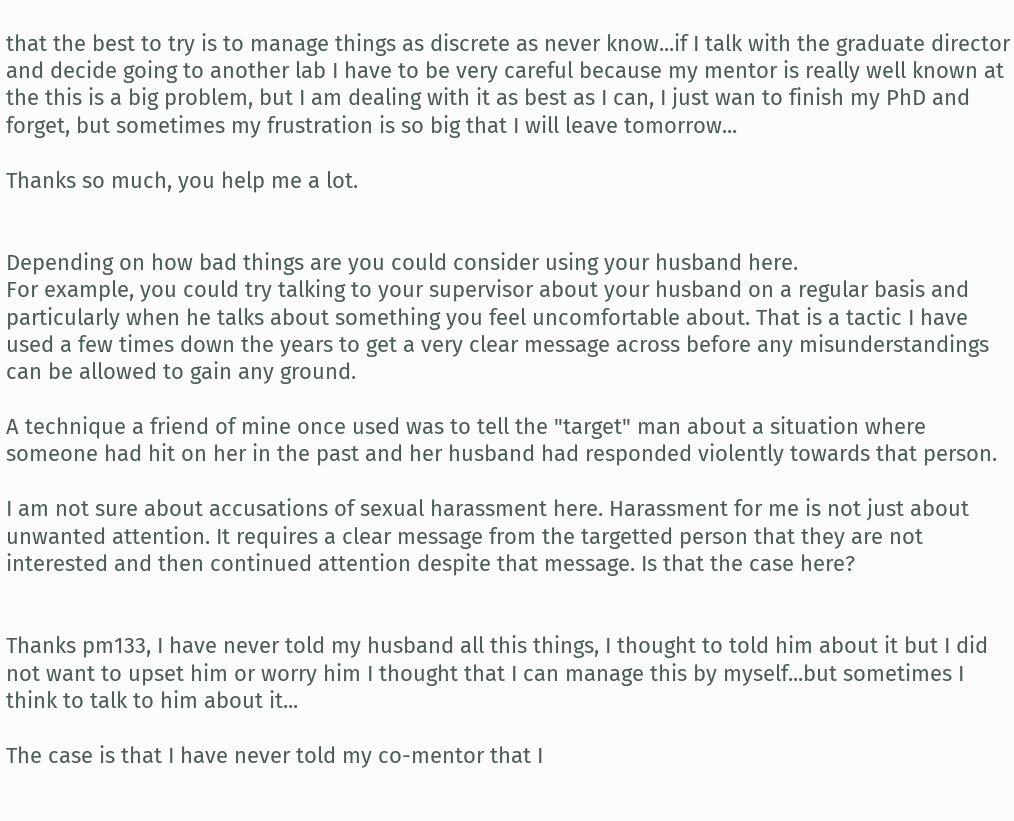that the best to try is to manage things as discrete as never know...if I talk with the graduate director and decide going to another lab I have to be very careful because my mentor is really well known at the this is a big problem, but I am dealing with it as best as I can, I just wan to finish my PhD and forget, but sometimes my frustration is so big that I will leave tomorrow...

Thanks so much, you help me a lot.


Depending on how bad things are you could consider using your husband here.
For example, you could try talking to your supervisor about your husband on a regular basis and particularly when he talks about something you feel uncomfortable about. That is a tactic I have used a few times down the years to get a very clear message across before any misunderstandings can be allowed to gain any ground.

A technique a friend of mine once used was to tell the "target" man about a situation where someone had hit on her in the past and her husband had responded violently towards that person.

I am not sure about accusations of sexual harassment here. Harassment for me is not just about unwanted attention. It requires a clear message from the targetted person that they are not interested and then continued attention despite that message. Is that the case here?


Thanks pm133, I have never told my husband all this things, I thought to told him about it but I did not want to upset him or worry him I thought that I can manage this by myself...but sometimes I think to talk to him about it...

The case is that I have never told my co-mentor that I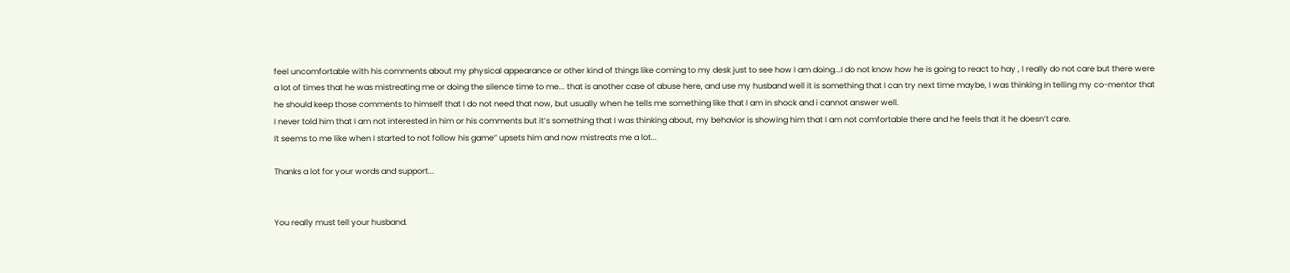feel uncomfortable with his comments about my physical appearance or other kind of things like coming to my desk just to see how I am doing...I do not know how he is going to react to hay , I really do not care but there were a lot of times that he was mistreating me or doing the silence time to me... that is another case of abuse here, and use my husband well it is something that I can try next time maybe, I was thinking in telling my co-mentor that he should keep those comments to himself that I do not need that now, but usually when he tells me something like that I am in shock and i cannot answer well.
I never told him that I am not interested in him or his comments but it’s something that I was thinking about, my behavior is showing him that I am not comfortable there and he feels that it he doesn’t care.
It seems to me like when I started to not follow his game” upsets him and now mistreats me a lot...

Thanks a lot for your words and support...


You really must tell your husband.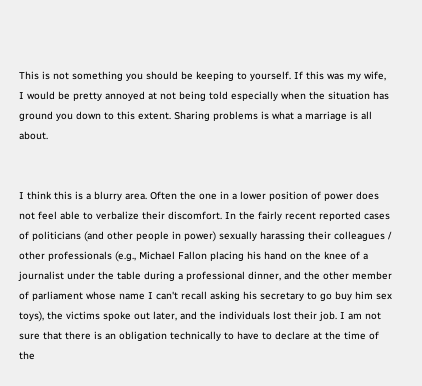This is not something you should be keeping to yourself. If this was my wife, I would be pretty annoyed at not being told especially when the situation has ground you down to this extent. Sharing problems is what a marriage is all about.


I think this is a blurry area. Often the one in a lower position of power does not feel able to verbalize their discomfort. In the fairly recent reported cases of politicians (and other people in power) sexually harassing their colleagues / other professionals (e.g., Michael Fallon placing his hand on the knee of a journalist under the table during a professional dinner, and the other member of parliament whose name I can't recall asking his secretary to go buy him sex toys), the victims spoke out later, and the individuals lost their job. I am not sure that there is an obligation technically to have to declare at the time of the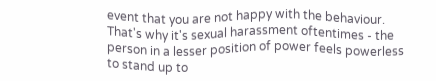event that you are not happy with the behaviour. That's why it's sexual harassment oftentimes - the person in a lesser position of power feels powerless to stand up to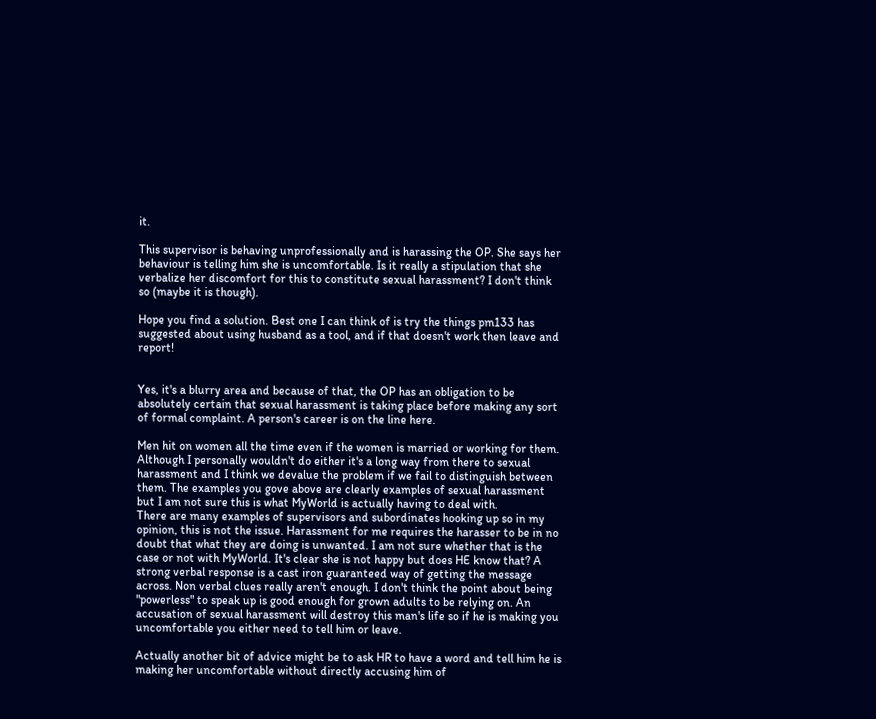it.

This supervisor is behaving unprofessionally and is harassing the OP. She says her behaviour is telling him she is uncomfortable. Is it really a stipulation that she verbalize her discomfort for this to constitute sexual harassment? I don't think so (maybe it is though).

Hope you find a solution. Best one I can think of is try the things pm133 has suggested about using husband as a tool, and if that doesn't work then leave and report!


Yes, it's a blurry area and because of that, the OP has an obligation to be absolutely certain that sexual harassment is taking place before making any sort of formal complaint. A person's career is on the line here.

Men hit on women all the time even if the women is married or working for them. Although I personally wouldn't do either it's a long way from there to sexual harassment and I think we devalue the problem if we fail to distinguish between them. The examples you gove above are clearly examples of sexual harassment but I am not sure this is what MyWorld is actually having to deal with.
There are many examples of supervisors and subordinates hooking up so in my opinion, this is not the issue. Harassment for me requires the harasser to be in no doubt that what they are doing is unwanted. I am not sure whether that is the case or not with MyWorld. It's clear she is not happy but does HE know that? A strong verbal response is a cast iron guaranteed way of getting the message across. Non verbal clues really aren't enough. I don't think the point about being "powerless" to speak up is good enough for grown adults to be relying on. An accusation of sexual harassment will destroy this man's life so if he is making you uncomfortable you either need to tell him or leave.

Actually another bit of advice might be to ask HR to have a word and tell him he is making her uncomfortable without directly accusing him of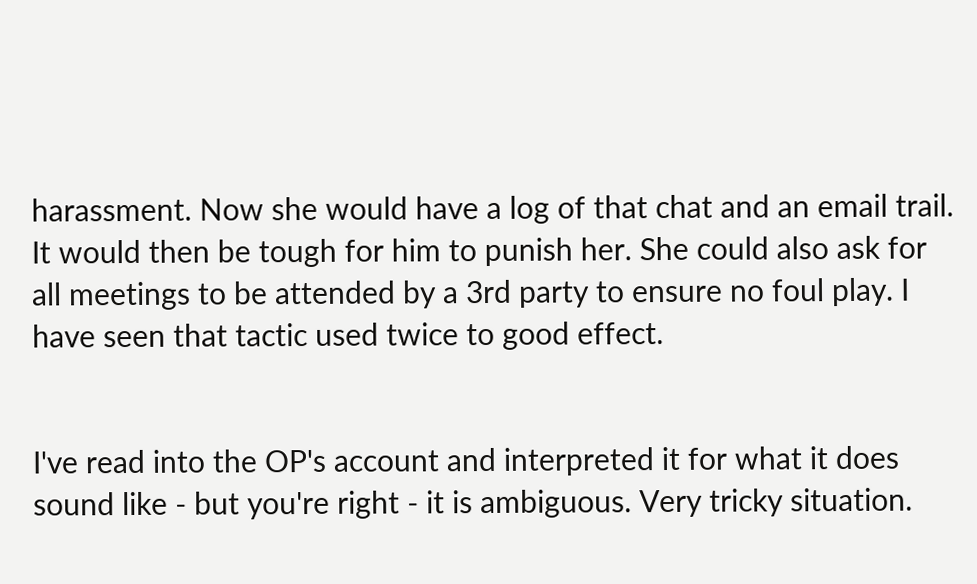harassment. Now she would have a log of that chat and an email trail. It would then be tough for him to punish her. She could also ask for all meetings to be attended by a 3rd party to ensure no foul play. I have seen that tactic used twice to good effect.


I've read into the OP's account and interpreted it for what it does sound like - but you're right - it is ambiguous. Very tricky situation.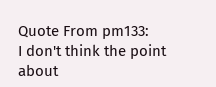Quote From pm133:
I don't think the point about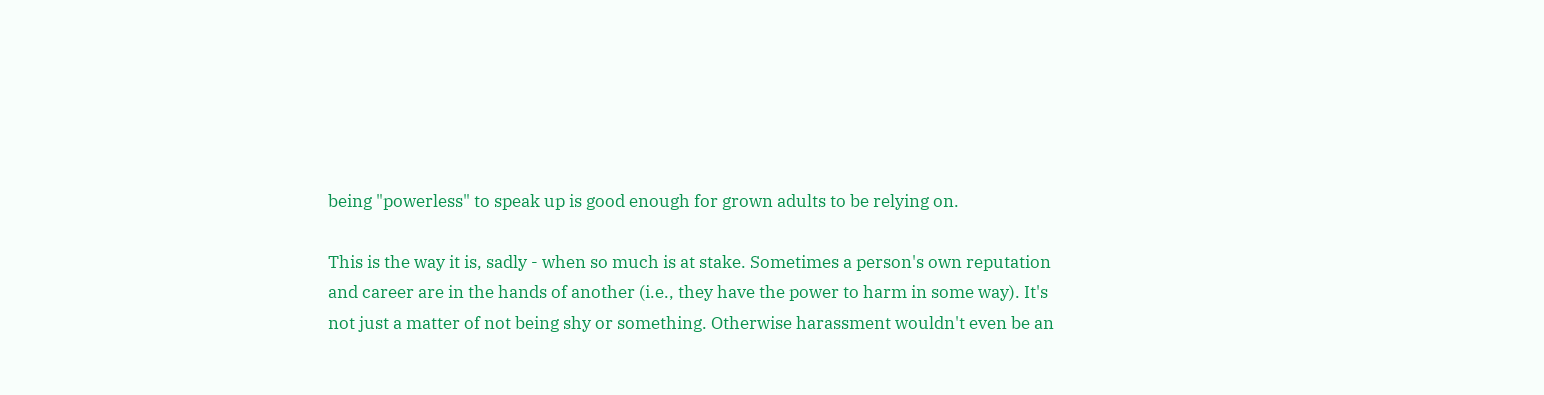being "powerless" to speak up is good enough for grown adults to be relying on.

This is the way it is, sadly - when so much is at stake. Sometimes a person's own reputation and career are in the hands of another (i.e., they have the power to harm in some way). It's not just a matter of not being shy or something. Otherwise harassment wouldn't even be an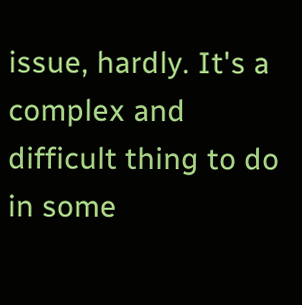issue, hardly. It's a complex and difficult thing to do in some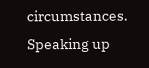circumstances. Speaking up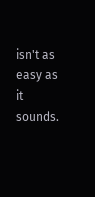isn't as easy as it sounds.